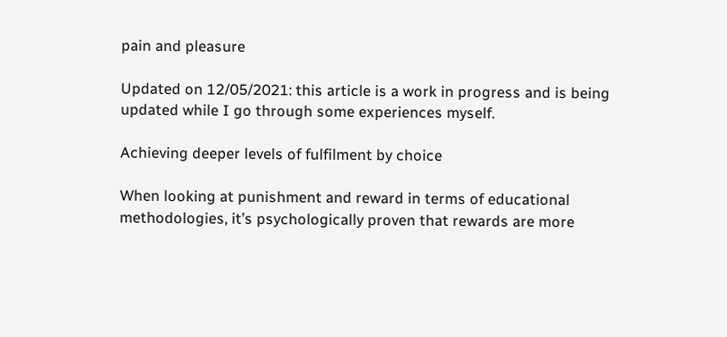pain and pleasure

Updated on 12/05/2021: this article is a work in progress and is being updated while I go through some experiences myself.

Achieving deeper levels of fulfilment by choice

When looking at punishment and reward in terms of educational methodologies, it’s psychologically proven that rewards are more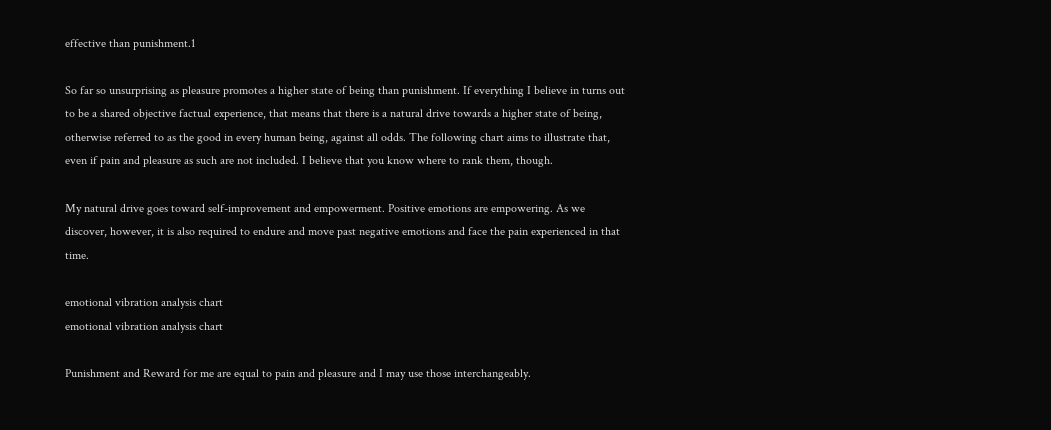effective than punishment.1

So far so unsurprising as pleasure promotes a higher state of being than punishment. If everything I believe in turns out to be a shared objective factual experience, that means that there is a natural drive towards a higher state of being, otherwise referred to as the good in every human being, against all odds. The following chart aims to illustrate that, even if pain and pleasure as such are not included. I believe that you know where to rank them, though.

My natural drive goes toward self-improvement and empowerment. Positive emotions are empowering. As we discover, however, it is also required to endure and move past negative emotions and face the pain experienced in that time.

emotional vibration analysis chart
emotional vibration analysis chart

Punishment and Reward for me are equal to pain and pleasure and I may use those interchangeably.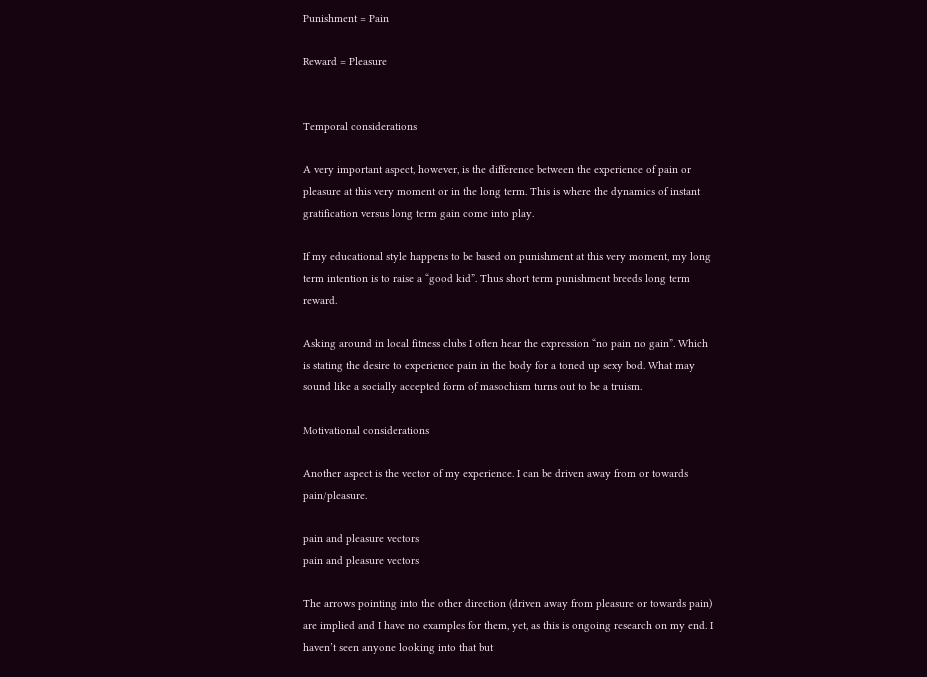Punishment = Pain

Reward = Pleasure


Temporal considerations

A very important aspect, however, is the difference between the experience of pain or pleasure at this very moment or in the long term. This is where the dynamics of instant gratification versus long term gain come into play.

If my educational style happens to be based on punishment at this very moment, my long term intention is to raise a “good kid”. Thus short term punishment breeds long term reward.

Asking around in local fitness clubs I often hear the expression “no pain no gain”. Which is stating the desire to experience pain in the body for a toned up sexy bod. What may sound like a socially accepted form of masochism turns out to be a truism.

Motivational considerations

Another aspect is the vector of my experience. I can be driven away from or towards pain/pleasure.

pain and pleasure vectors
pain and pleasure vectors

The arrows pointing into the other direction (driven away from pleasure or towards pain) are implied and I have no examples for them, yet, as this is ongoing research on my end. I haven’t seen anyone looking into that but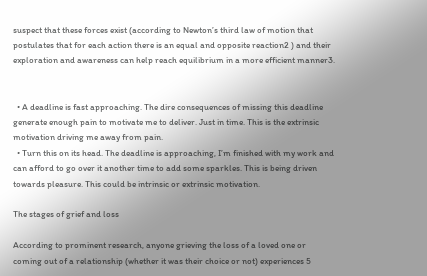suspect that these forces exist (according to Newton’s third law of motion that postulates that for each action there is an equal and opposite reaction2 ) and their exploration and awareness can help reach equilibrium in a more efficient manner3.


  • A deadline is fast approaching. The dire consequences of missing this deadline generate enough pain to motivate me to deliver. Just in time. This is the extrinsic motivation driving me away from pain.
  • Turn this on its head. The deadline is approaching, I’m finished with my work and can afford to go over it another time to add some sparkles. This is being driven towards pleasure. This could be intrinsic or extrinsic motivation.

The stages of grief and loss

According to prominent research, anyone grieving the loss of a loved one or coming out of a relationship (whether it was their choice or not) experiences 5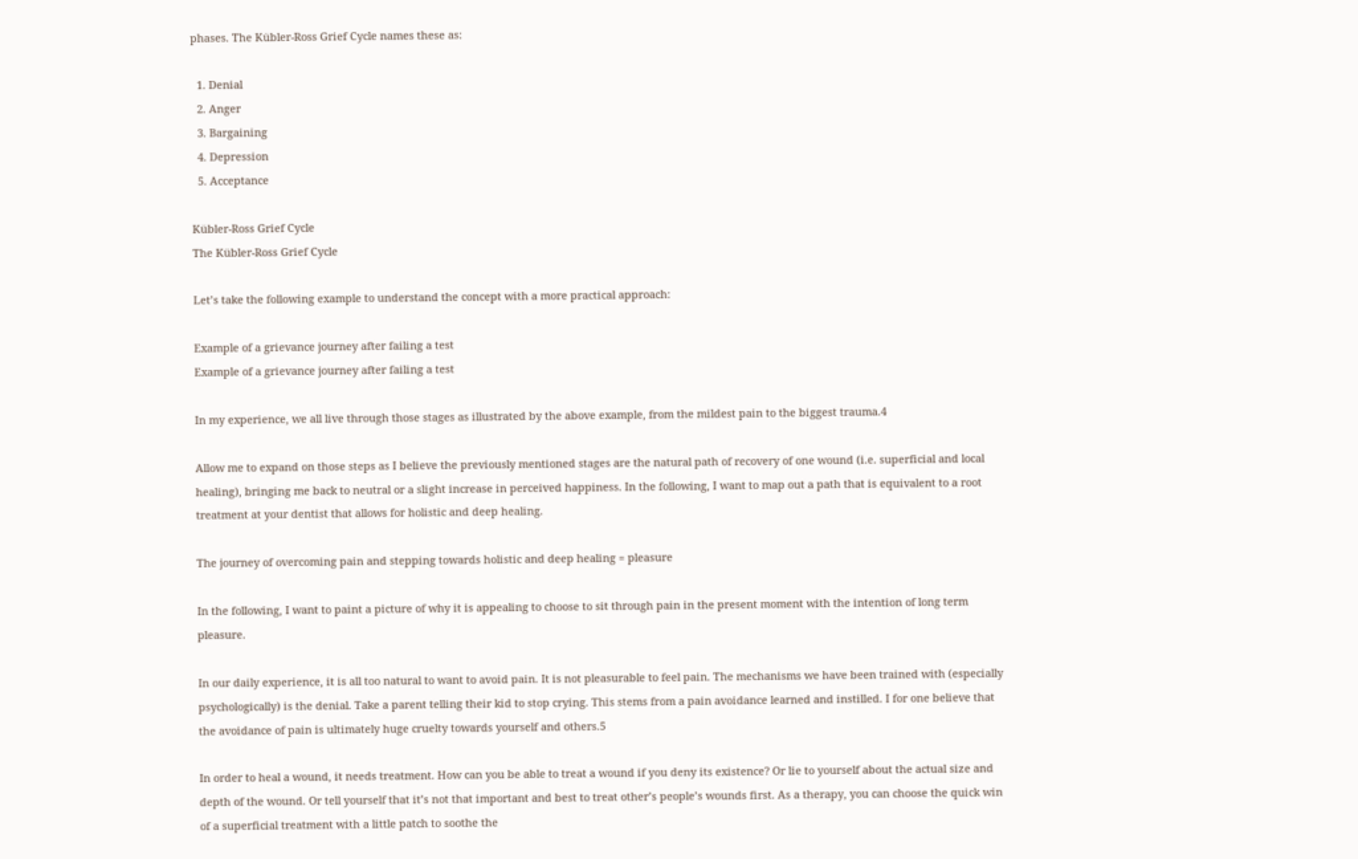phases. The Kübler-Ross Grief Cycle names these as:

  1. Denial
  2. Anger
  3. Bargaining
  4. Depression
  5. Acceptance

Kübler-Ross Grief Cycle
The Kübler-Ross Grief Cycle

Let’s take the following example to understand the concept with a more practical approach:

Example of a grievance journey after failing a test
Example of a grievance journey after failing a test

In my experience, we all live through those stages as illustrated by the above example, from the mildest pain to the biggest trauma.4

Allow me to expand on those steps as I believe the previously mentioned stages are the natural path of recovery of one wound (i.e. superficial and local healing), bringing me back to neutral or a slight increase in perceived happiness. In the following, I want to map out a path that is equivalent to a root treatment at your dentist that allows for holistic and deep healing.

The journey of overcoming pain and stepping towards holistic and deep healing = pleasure

In the following, I want to paint a picture of why it is appealing to choose to sit through pain in the present moment with the intention of long term pleasure.

In our daily experience, it is all too natural to want to avoid pain. It is not pleasurable to feel pain. The mechanisms we have been trained with (especially psychologically) is the denial. Take a parent telling their kid to stop crying. This stems from a pain avoidance learned and instilled. I for one believe that the avoidance of pain is ultimately huge cruelty towards yourself and others.5

In order to heal a wound, it needs treatment. How can you be able to treat a wound if you deny its existence? Or lie to yourself about the actual size and depth of the wound. Or tell yourself that it’s not that important and best to treat other’s people’s wounds first. As a therapy, you can choose the quick win of a superficial treatment with a little patch to soothe the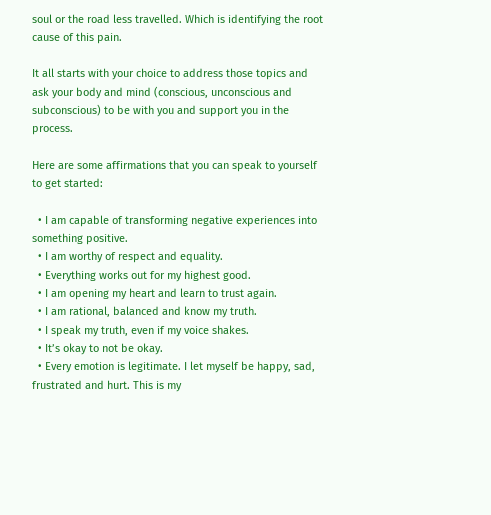soul or the road less travelled. Which is identifying the root cause of this pain.

It all starts with your choice to address those topics and ask your body and mind (conscious, unconscious and subconscious) to be with you and support you in the process.

Here are some affirmations that you can speak to yourself to get started:

  • I am capable of transforming negative experiences into something positive.
  • I am worthy of respect and equality.
  • Everything works out for my highest good.
  • I am opening my heart and learn to trust again.
  • I am rational, balanced and know my truth.
  • I speak my truth, even if my voice shakes.
  • It’s okay to not be okay.
  • Every emotion is legitimate. I let myself be happy, sad, frustrated and hurt. This is my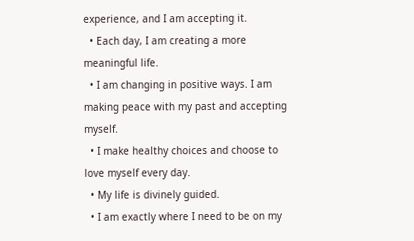experience, and I am accepting it.
  • Each day, I am creating a more meaningful life.
  • I am changing in positive ways. I am making peace with my past and accepting myself.
  • I make healthy choices and choose to love myself every day.
  • My life is divinely guided.
  • I am exactly where I need to be on my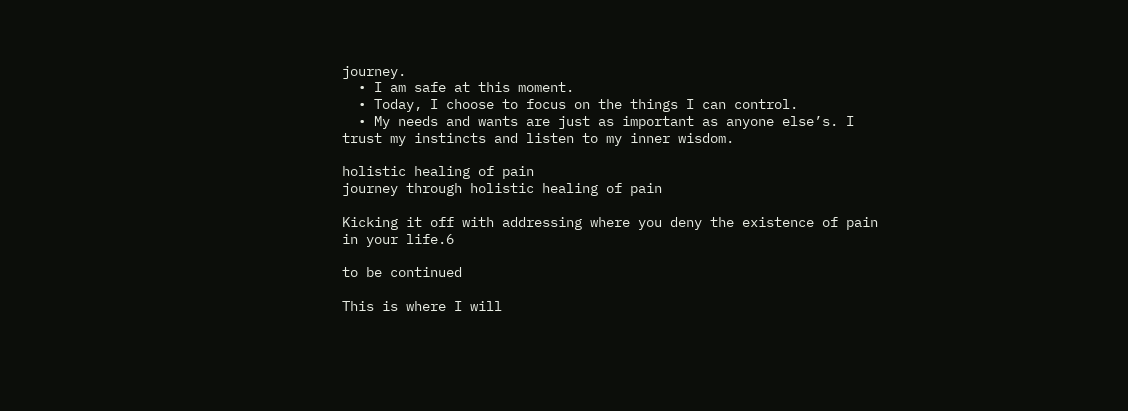journey.
  • I am safe at this moment.
  • Today, I choose to focus on the things I can control.
  • My needs and wants are just as important as anyone else’s. I trust my instincts and listen to my inner wisdom.

holistic healing of pain
journey through holistic healing of pain

Kicking it off with addressing where you deny the existence of pain in your life.6

to be continued

This is where I will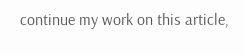continue my work on this article,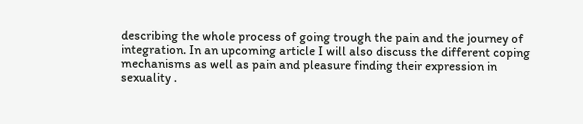describing the whole process of going trough the pain and the journey of integration. In an upcoming article I will also discuss the different coping mechanisms as well as pain and pleasure finding their expression in sexuality .